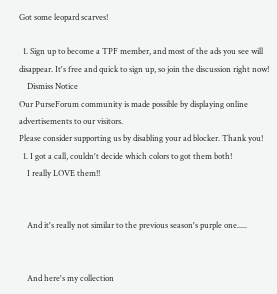Got some leopard scarves!

  1. Sign up to become a TPF member, and most of the ads you see will disappear. It's free and quick to sign up, so join the discussion right now!
    Dismiss Notice
Our PurseForum community is made possible by displaying online advertisements to our visitors.
Please consider supporting us by disabling your ad blocker. Thank you!
  1. I got a call, couldn't decide which colors to got them both!
    I really LOVE them!!


    And it's really not similar to the previous season's purple one.....


    And here's my collection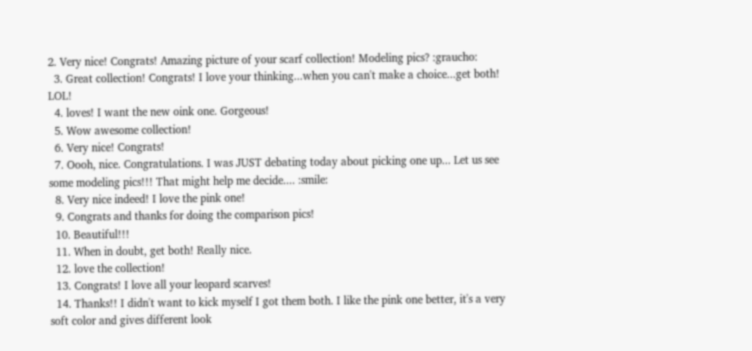2. Very nice! Congrats! Amazing picture of your scarf collection! Modeling pics? :graucho:
  3. Great collection! Congrats! I love your thinking...when you can't make a choice...get both! LOL!
  4. loves! I want the new oink one. Gorgeous!
  5. Wow awesome collection!
  6. Very nice! Congrats!
  7. Oooh, nice. Congratulations. I was JUST debating today about picking one up... Let us see some modeling pics!!! That might help me decide.... :smile:
  8. Very nice indeed! I love the pink one!
  9. Congrats and thanks for doing the comparison pics!
  10. Beautiful!!!
  11. When in doubt, get both! Really nice.
  12. love the collection!
  13. Congrats! I love all your leopard scarves!
  14. Thanks!! I didn't want to kick myself I got them both. I like the pink one better, it's a very soft color and gives different look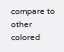compare to other colored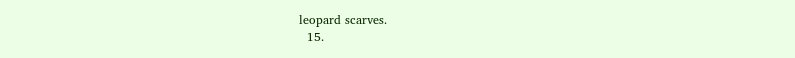leopard scarves.
  15.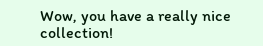Wow, you have a really nice collection!